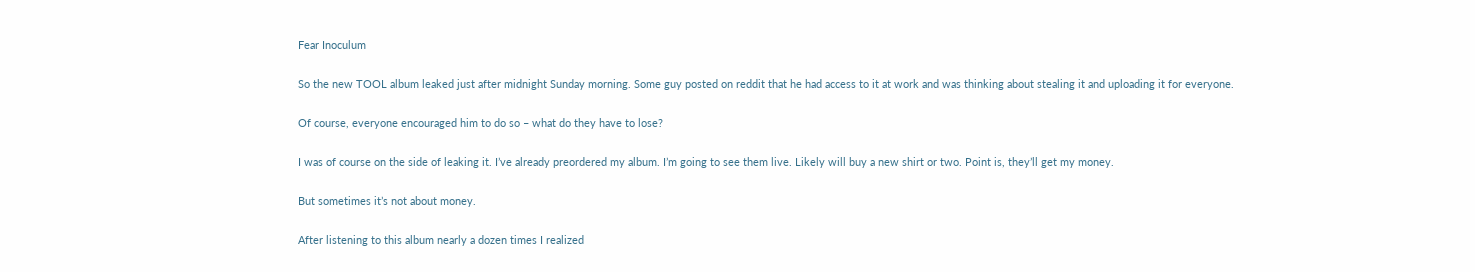Fear Inoculum

So the new TOOL album leaked just after midnight Sunday morning. Some guy posted on reddit that he had access to it at work and was thinking about stealing it and uploading it for everyone.

Of course, everyone encouraged him to do so – what do they have to lose?

I was of course on the side of leaking it. I’ve already preordered my album. I’m going to see them live. Likely will buy a new shirt or two. Point is, they’ll get my money.

But sometimes it’s not about money.

After listening to this album nearly a dozen times I realized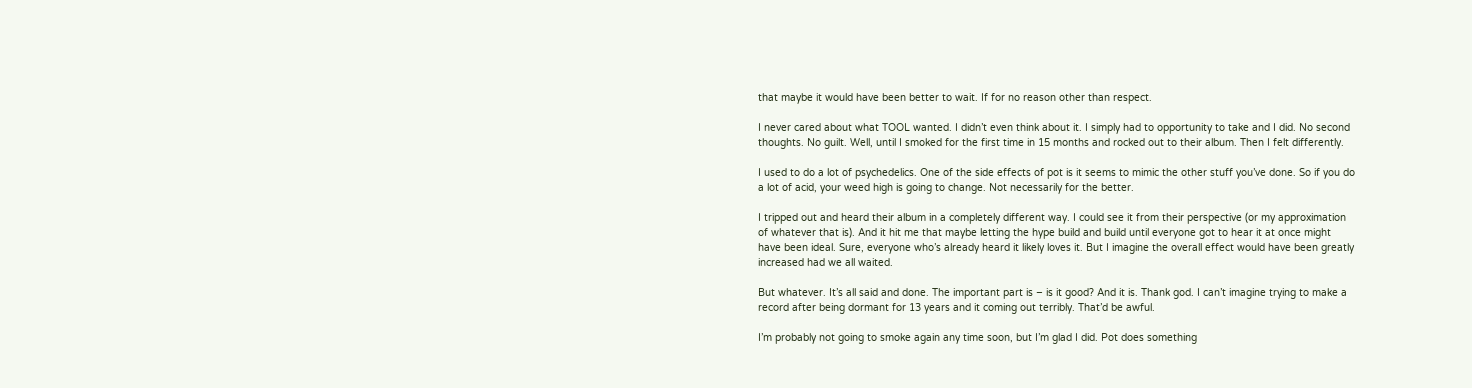that maybe it would have been better to wait. If for no reason other than respect.

I never cared about what TOOL wanted. I didn’t even think about it. I simply had to opportunity to take and I did. No second thoughts. No guilt. Well, until I smoked for the first time in 15 months and rocked out to their album. Then I felt differently.

I used to do a lot of psychedelics. One of the side effects of pot is it seems to mimic the other stuff you’ve done. So if you do a lot of acid, your weed high is going to change. Not necessarily for the better.

I tripped out and heard their album in a completely different way. I could see it from their perspective (or my approximation of whatever that is). And it hit me that maybe letting the hype build and build until everyone got to hear it at once might have been ideal. Sure, everyone who’s already heard it likely loves it. But I imagine the overall effect would have been greatly increased had we all waited.

But whatever. It’s all said and done. The important part is – is it good? And it is. Thank god. I can’t imagine trying to make a record after being dormant for 13 years and it coming out terribly. That’d be awful.

I’m probably not going to smoke again any time soon, but I’m glad I did. Pot does something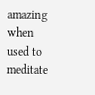amazing when used to meditate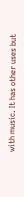with music. It has other uses but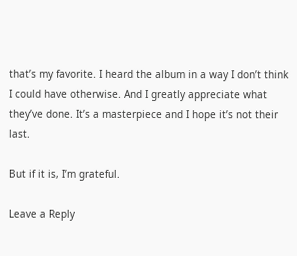that’s my favorite. I heard the album in a way I don’t think I could have otherwise. And I greatly appreciate what they’ve done. It’s a masterpiece and I hope it’s not their last.

But if it is, I’m grateful.

Leave a Reply